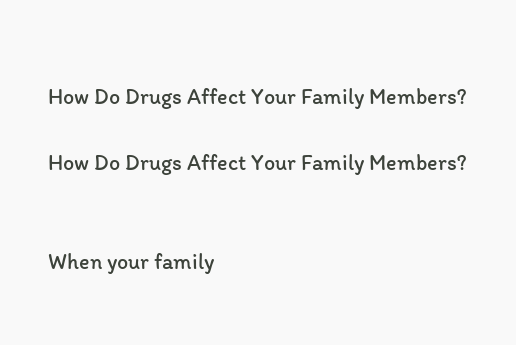How Do Drugs Affect Your Family Members?

How Do Drugs Affect Your Family Members?


When your family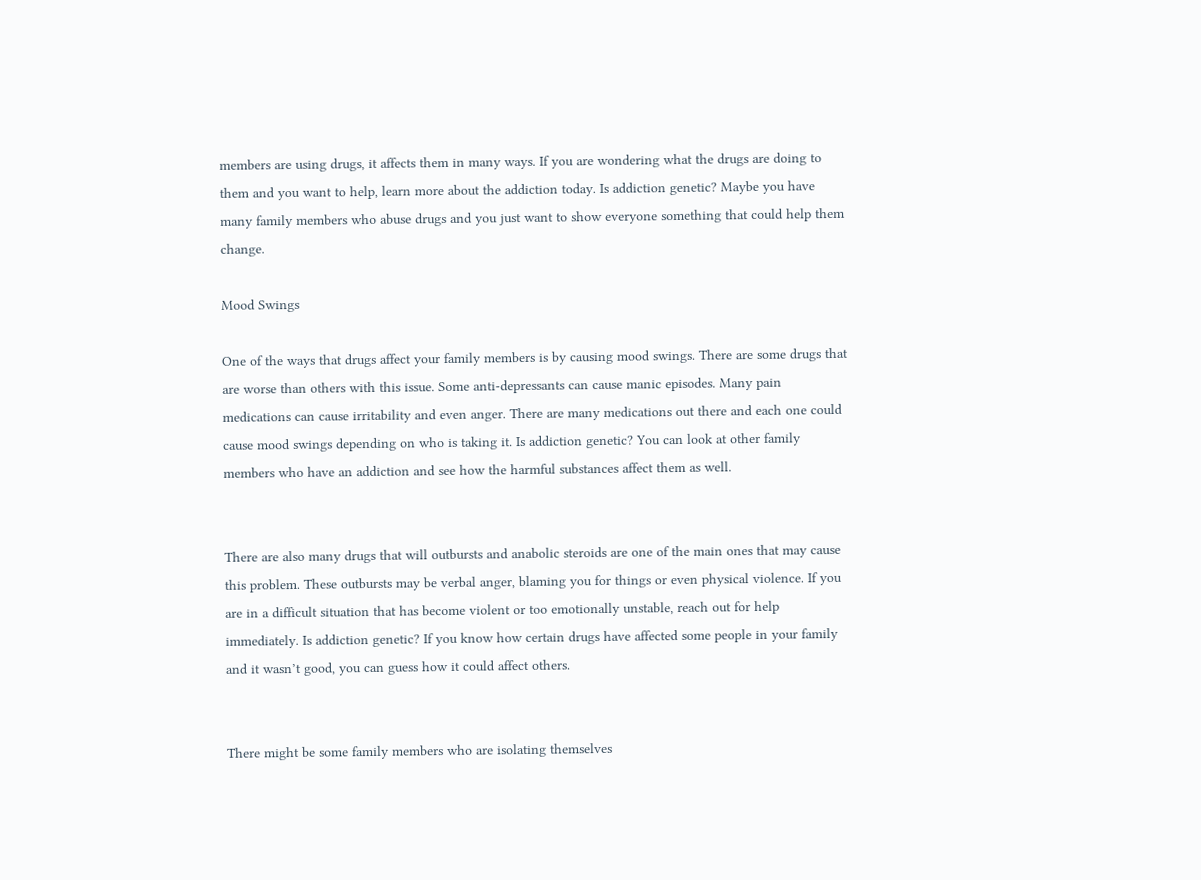members are using drugs, it affects them in many ways. If you are wondering what the drugs are doing to them and you want to help, learn more about the addiction today. Is addiction genetic? Maybe you have many family members who abuse drugs and you just want to show everyone something that could help them change.

Mood Swings

One of the ways that drugs affect your family members is by causing mood swings. There are some drugs that are worse than others with this issue. Some anti-depressants can cause manic episodes. Many pain medications can cause irritability and even anger. There are many medications out there and each one could cause mood swings depending on who is taking it. Is addiction genetic? You can look at other family members who have an addiction and see how the harmful substances affect them as well.


There are also many drugs that will outbursts and anabolic steroids are one of the main ones that may cause this problem. These outbursts may be verbal anger, blaming you for things or even physical violence. If you are in a difficult situation that has become violent or too emotionally unstable, reach out for help immediately. Is addiction genetic? If you know how certain drugs have affected some people in your family and it wasn’t good, you can guess how it could affect others.


There might be some family members who are isolating themselves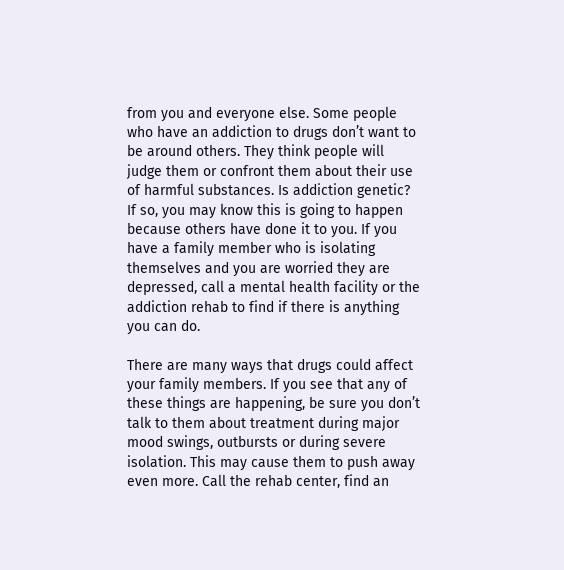from you and everyone else. Some people who have an addiction to drugs don’t want to be around others. They think people will judge them or confront them about their use of harmful substances. Is addiction genetic? If so, you may know this is going to happen because others have done it to you. If you have a family member who is isolating themselves and you are worried they are depressed, call a mental health facility or the addiction rehab to find if there is anything you can do.

There are many ways that drugs could affect your family members. If you see that any of these things are happening, be sure you don’t talk to them about treatment during major mood swings, outbursts or during severe isolation. This may cause them to push away even more. Call the rehab center, find an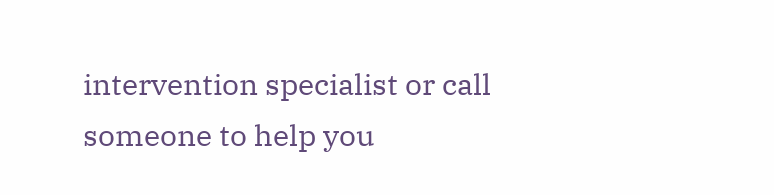intervention specialist or call someone to help you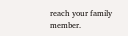reach your family member.